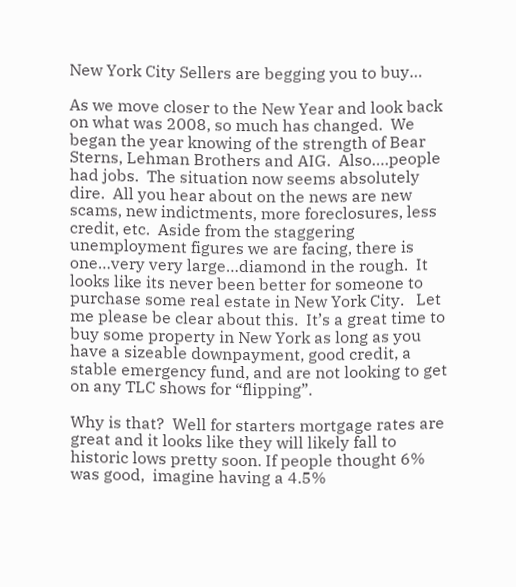New York City Sellers are begging you to buy…

As we move closer to the New Year and look back on what was 2008, so much has changed.  We began the year knowing of the strength of Bear Sterns, Lehman Brothers and AIG.  Also….people had jobs.  The situation now seems absolutely dire.  All you hear about on the news are new scams, new indictments, more foreclosures, less credit, etc.  Aside from the staggering unemployment figures we are facing, there is one…very very large…diamond in the rough.  It looks like its never been better for someone to purchase some real estate in New York City.   Let me please be clear about this.  It’s a great time to buy some property in New York as long as you have a sizeable downpayment, good credit, a stable emergency fund, and are not looking to get on any TLC shows for “flipping”.

Why is that?  Well for starters mortgage rates are great and it looks like they will likely fall to historic lows pretty soon. If people thought 6% was good,  imagine having a 4.5%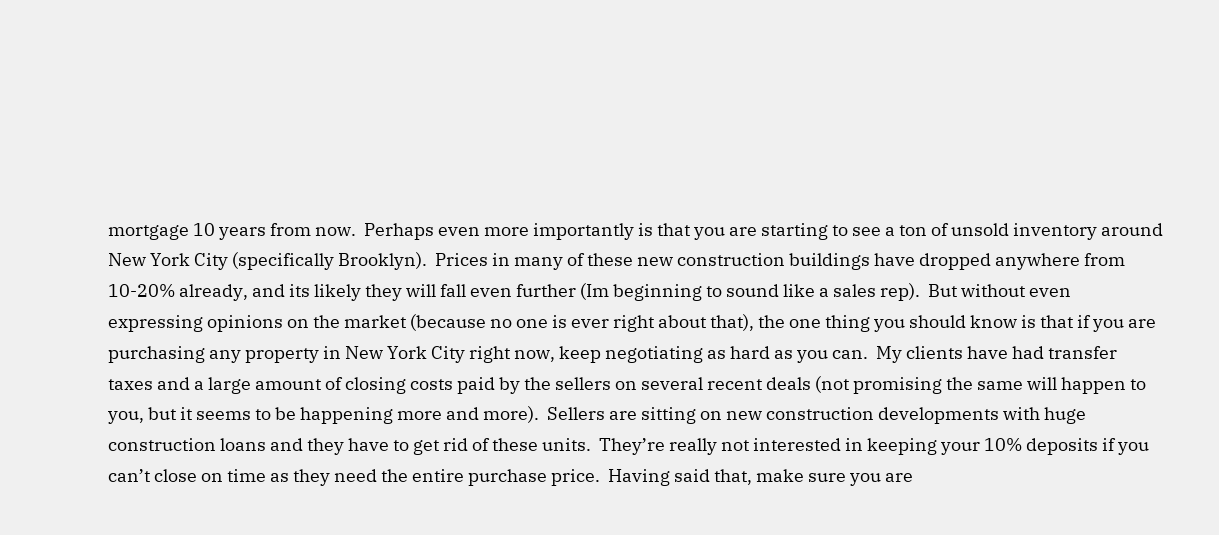mortgage 10 years from now.  Perhaps even more importantly is that you are starting to see a ton of unsold inventory around New York City (specifically Brooklyn).  Prices in many of these new construction buildings have dropped anywhere from 10-20% already, and its likely they will fall even further (Im beginning to sound like a sales rep).  But without even expressing opinions on the market (because no one is ever right about that), the one thing you should know is that if you are purchasing any property in New York City right now, keep negotiating as hard as you can.  My clients have had transfer taxes and a large amount of closing costs paid by the sellers on several recent deals (not promising the same will happen to you, but it seems to be happening more and more).  Sellers are sitting on new construction developments with huge construction loans and they have to get rid of these units.  They’re really not interested in keeping your 10% deposits if you can’t close on time as they need the entire purchase price.  Having said that, make sure you are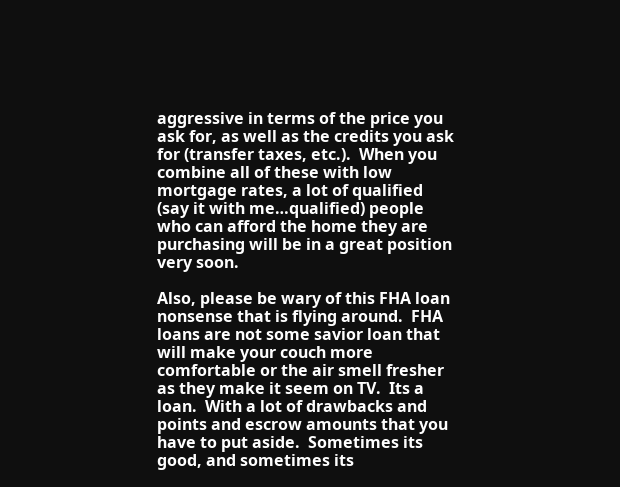aggressive in terms of the price you ask for, as well as the credits you ask for (transfer taxes, etc.).  When you combine all of these with low mortgage rates, a lot of qualified (say it with me…qualified) people who can afford the home they are purchasing will be in a great position very soon.

Also, please be wary of this FHA loan nonsense that is flying around.  FHA loans are not some savior loan that will make your couch more comfortable or the air smell fresher as they make it seem on TV.  Its a loan.  With a lot of drawbacks and points and escrow amounts that you have to put aside.  Sometimes its good, and sometimes its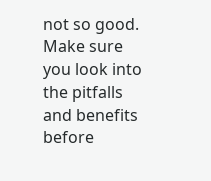not so good.  Make sure you look into the pitfalls and benefits before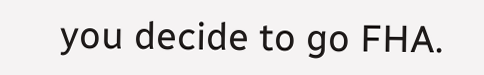you decide to go FHA.